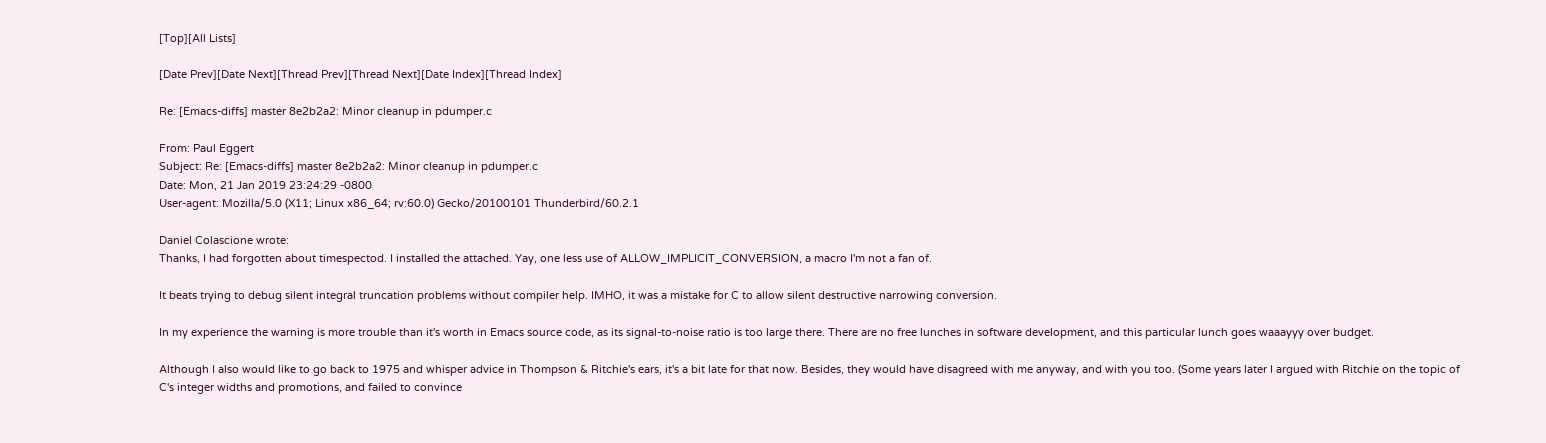[Top][All Lists]

[Date Prev][Date Next][Thread Prev][Thread Next][Date Index][Thread Index]

Re: [Emacs-diffs] master 8e2b2a2: Minor cleanup in pdumper.c

From: Paul Eggert
Subject: Re: [Emacs-diffs] master 8e2b2a2: Minor cleanup in pdumper.c
Date: Mon, 21 Jan 2019 23:24:29 -0800
User-agent: Mozilla/5.0 (X11; Linux x86_64; rv:60.0) Gecko/20100101 Thunderbird/60.2.1

Daniel Colascione wrote:
Thanks, I had forgotten about timespectod. I installed the attached. Yay, one less use of ALLOW_IMPLICIT_CONVERSION, a macro I'm not a fan of.

It beats trying to debug silent integral truncation problems without compiler help. IMHO, it was a mistake for C to allow silent destructive narrowing conversion.

In my experience the warning is more trouble than it's worth in Emacs source code, as its signal-to-noise ratio is too large there. There are no free lunches in software development, and this particular lunch goes waaayyy over budget.

Although I also would like to go back to 1975 and whisper advice in Thompson & Ritchie's ears, it's a bit late for that now. Besides, they would have disagreed with me anyway, and with you too. (Some years later I argued with Ritchie on the topic of C's integer widths and promotions, and failed to convince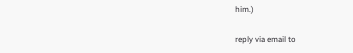him.)

reply via email to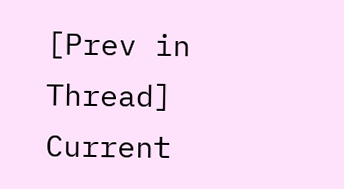[Prev in Thread] Current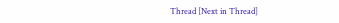Thread [Next in Thread]